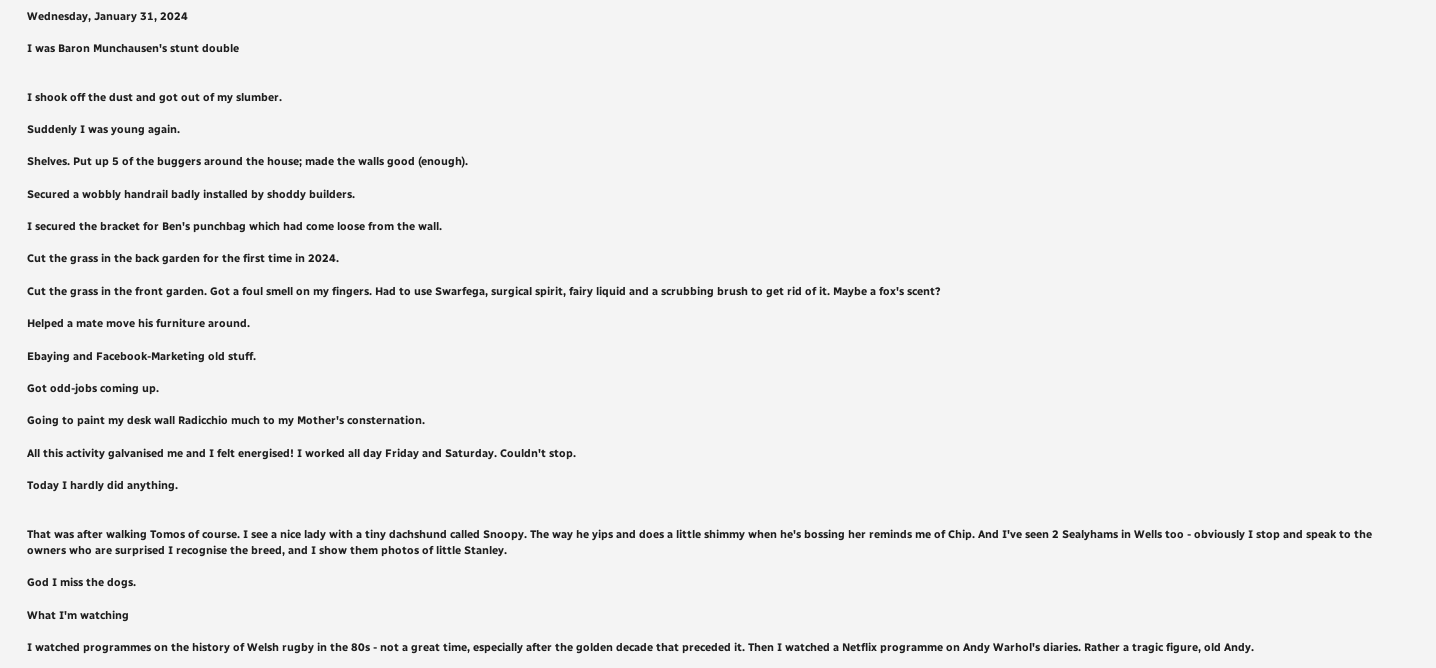Wednesday, January 31, 2024

I was Baron Munchausen's stunt double


I shook off the dust and got out of my slumber.

Suddenly I was young again.

Shelves. Put up 5 of the buggers around the house; made the walls good (enough).

Secured a wobbly handrail badly installed by shoddy builders.

I secured the bracket for Ben's punchbag which had come loose from the wall.

Cut the grass in the back garden for the first time in 2024.

Cut the grass in the front garden. Got a foul smell on my fingers. Had to use Swarfega, surgical spirit, fairy liquid and a scrubbing brush to get rid of it. Maybe a fox's scent?

Helped a mate move his furniture around.

Ebaying and Facebook-Marketing old stuff.

Got odd-jobs coming up.

Going to paint my desk wall Radicchio much to my Mother's consternation.

All this activity galvanised me and I felt energised! I worked all day Friday and Saturday. Couldn't stop.

Today I hardly did anything.


That was after walking Tomos of course. I see a nice lady with a tiny dachshund called Snoopy. The way he yips and does a little shimmy when he's bossing her reminds me of Chip. And I've seen 2 Sealyhams in Wells too - obviously I stop and speak to the owners who are surprised I recognise the breed, and I show them photos of little Stanley.

God I miss the dogs.

What I'm watching

I watched programmes on the history of Welsh rugby in the 80s - not a great time, especially after the golden decade that preceded it. Then I watched a Netflix programme on Andy Warhol's diaries. Rather a tragic figure, old Andy.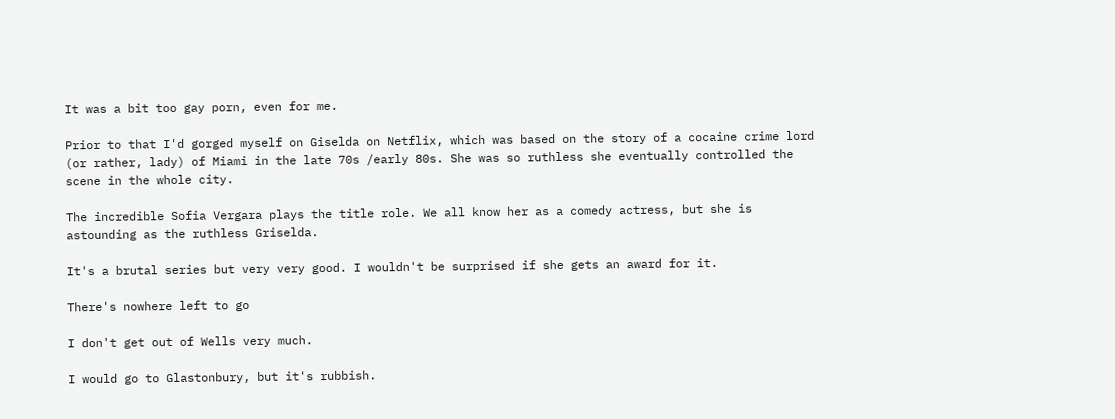It was a bit too gay porn, even for me.

Prior to that I'd gorged myself on Giselda on Netflix, which was based on the story of a cocaine crime lord (or rather, lady) of Miami in the late 70s /early 80s. She was so ruthless she eventually controlled the scene in the whole city.

The incredible Sofia Vergara plays the title role. We all know her as a comedy actress, but she is astounding as the ruthless Griselda.

It's a brutal series but very very good. I wouldn't be surprised if she gets an award for it.

There's nowhere left to go

I don't get out of Wells very much.

I would go to Glastonbury, but it's rubbish.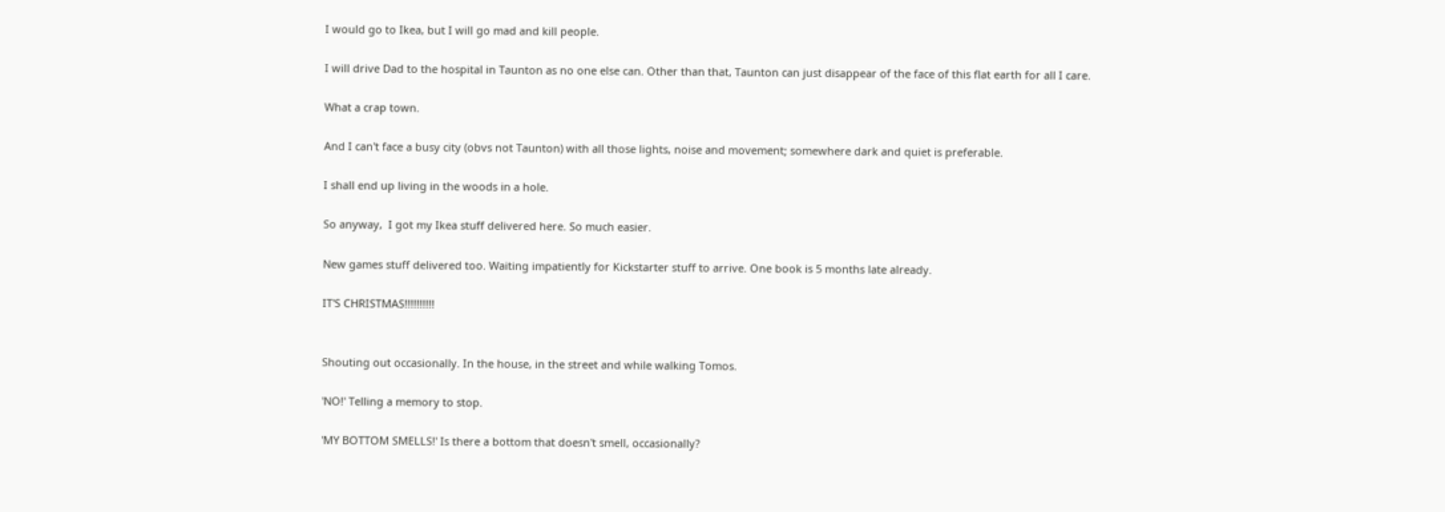I would go to Ikea, but I will go mad and kill people.

I will drive Dad to the hospital in Taunton as no one else can. Other than that, Taunton can just disappear of the face of this flat earth for all I care.

What a crap town.

And I can't face a busy city (obvs not Taunton) with all those lights, noise and movement; somewhere dark and quiet is preferable.

I shall end up living in the woods in a hole.

So anyway,  I got my Ikea stuff delivered here. So much easier.

New games stuff delivered too. Waiting impatiently for Kickstarter stuff to arrive. One book is 5 months late already.

IT'S CHRISTMAS!!!!!!!!!!


Shouting out occasionally. In the house, in the street and while walking Tomos.

'NO!' Telling a memory to stop.

'MY BOTTOM SMELLS!' Is there a bottom that doesn't smell, occasionally?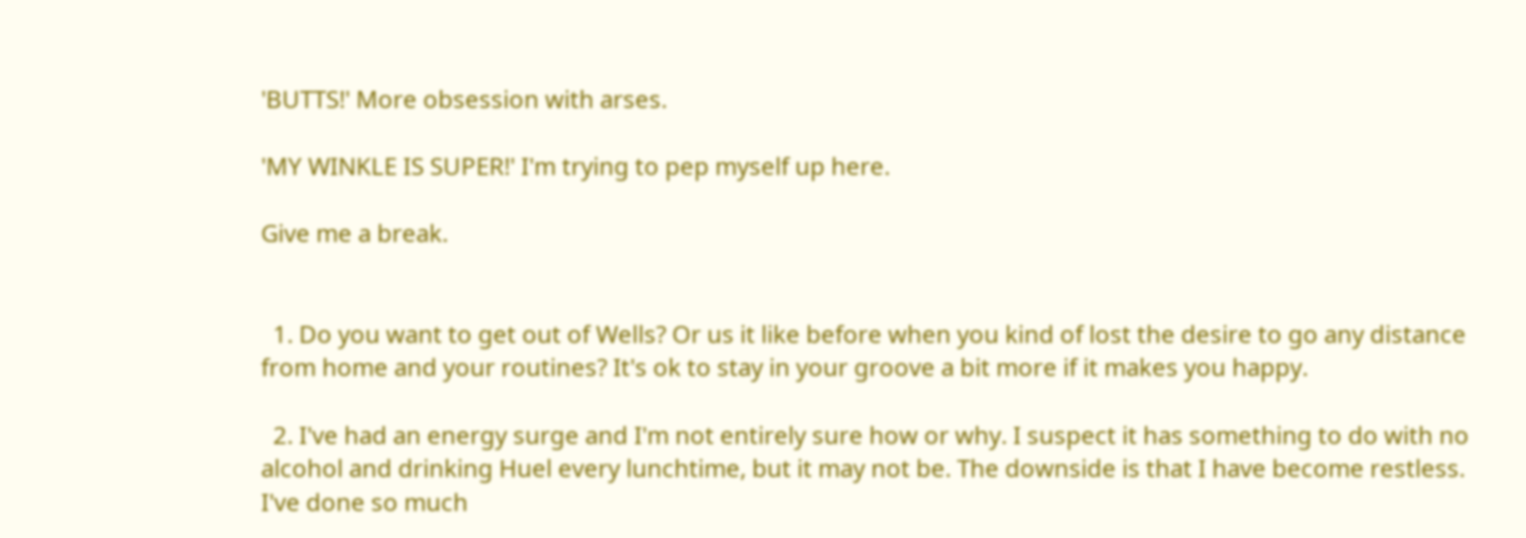'BUTTS!' More obsession with arses.

'MY WINKLE IS SUPER!' I'm trying to pep myself up here.

Give me a break.


  1. Do you want to get out of Wells? Or us it like before when you kind of lost the desire to go any distance from home and your routines? It's ok to stay in your groove a bit more if it makes you happy.

  2. I've had an energy surge and I'm not entirely sure how or why. I suspect it has something to do with no alcohol and drinking Huel every lunchtime, but it may not be. The downside is that I have become restless. I've done so much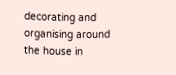decorating and organising around the house in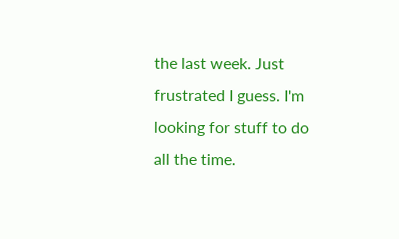the last week. Just frustrated I guess. I'm looking for stuff to do all the time.